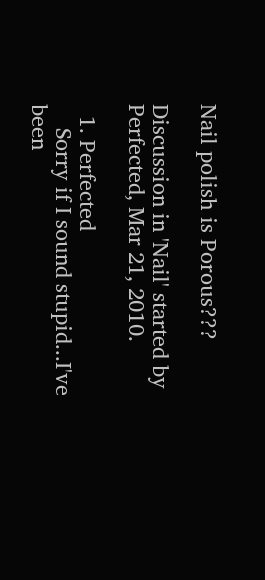Nail polish is Porous???

Discussion in 'Nail' started by Perfected, Mar 21, 2010.

  1. Perfected
    Sorry if I sound stupid...I've been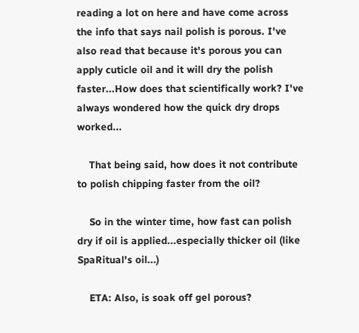reading a lot on here and have come across the info that says nail polish is porous. I've also read that because it's porous you can apply cuticle oil and it will dry the polish faster...How does that scientifically work? I've always wondered how the quick dry drops worked...

    That being said, how does it not contribute to polish chipping faster from the oil?

    So in the winter time, how fast can polish dry if oil is applied...especially thicker oil (like SpaRitual's oil...)

    ETA: Also, is soak off gel porous?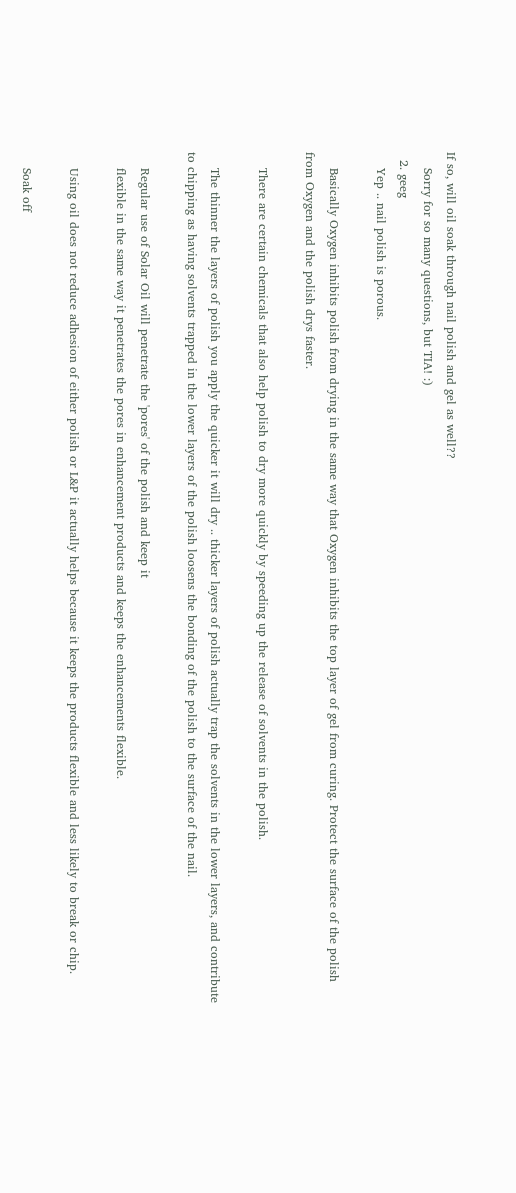If so, will oil soak through nail polish and gel as well??
    Sorry for so many questions, but TIA! :)
  2. geeg
    Yep .. nail polish is porous.

    Basically Oxygen inhibits polish from drying in the same way that Oxygen inhibits the top layer of gel from curing. Protect the surface of the polish from Oxygen and the polish drys faster.

    There are certain chemicals that also help polish to dry more quickly by speeding up the release of solvents in the polish.

    The thinner the layers of polish you apply the quicker it will dry .. thicker layers of polish actually trap the solvents in the lower layers, and contribute to chipping as having solvents trapped in the lower layers of the polish loosens the bonding of the polish to the surface of the nail.

    Regular use of Solar Oil will penetrate the 'pores' of the polish and keep it
    flexible in the same way it penetrates the pores in enhancement products and keeps the enhancements flexible.

    Using oil does not reduce adhesion of either polish or L&P it actually helps because it keeps the products flexible and less likely to break or chip.

    Soak off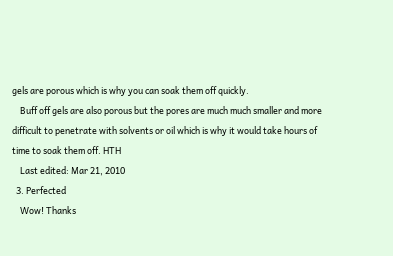gels are porous which is why you can soak them off quickly.
    Buff off gels are also porous but the pores are much much smaller and more difficult to penetrate with solvents or oil which is why it would take hours of time to soak them off. HTH
    Last edited: Mar 21, 2010
  3. Perfected
    Wow! Thanks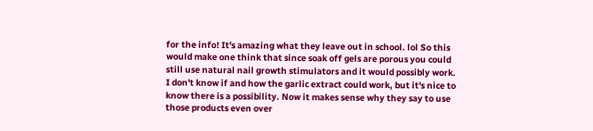for the info! It's amazing what they leave out in school. lol So this would make one think that since soak off gels are porous you could still use natural nail growth stimulators and it would possibly work. I don't know if and how the garlic extract could work, but it's nice to know there is a possibility. Now it makes sense why they say to use those products even over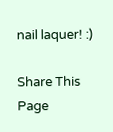nail laquer! :)

Share This Page